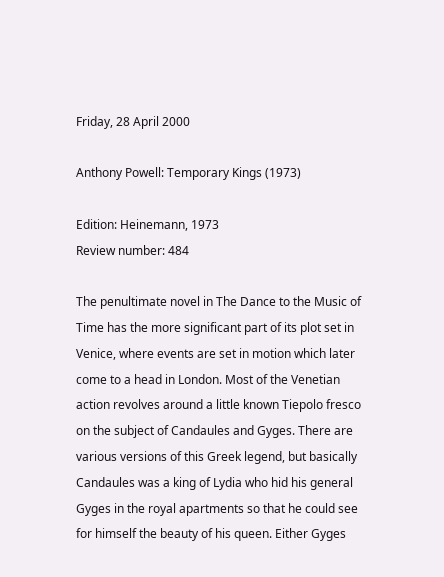Friday, 28 April 2000

Anthony Powell: Temporary Kings (1973)

Edition: Heinemann, 1973
Review number: 484

The penultimate novel in The Dance to the Music of Time has the more significant part of its plot set in Venice, where events are set in motion which later come to a head in London. Most of the Venetian action revolves around a little known Tiepolo fresco on the subject of Candaules and Gyges. There are various versions of this Greek legend, but basically Candaules was a king of Lydia who hid his general Gyges in the royal apartments so that he could see for himself the beauty of his queen. Either Gyges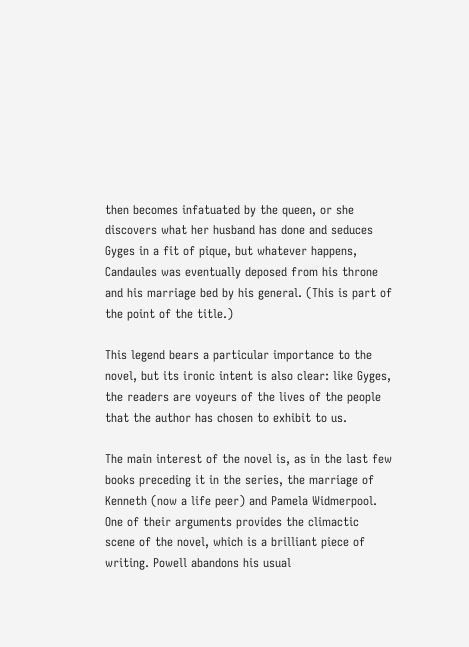then becomes infatuated by the queen, or she discovers what her husband has done and seduces Gyges in a fit of pique, but whatever happens, Candaules was eventually deposed from his throne and his marriage bed by his general. (This is part of the point of the title.)

This legend bears a particular importance to the novel, but its ironic intent is also clear: like Gyges, the readers are voyeurs of the lives of the people that the author has chosen to exhibit to us.

The main interest of the novel is, as in the last few books preceding it in the series, the marriage of Kenneth (now a life peer) and Pamela Widmerpool. One of their arguments provides the climactic scene of the novel, which is a brilliant piece of writing. Powell abandons his usual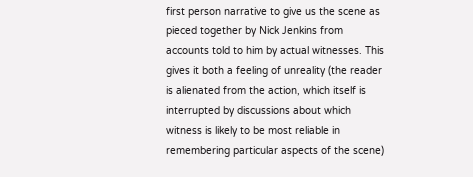first person narrative to give us the scene as pieced together by Nick Jenkins from accounts told to him by actual witnesses. This gives it both a feeling of unreality (the reader is alienated from the action, which itself is interrupted by discussions about which witness is likely to be most reliable in remembering particular aspects of the scene)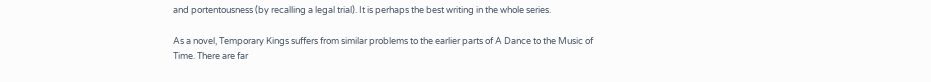and portentousness (by recalling a legal trial). It is perhaps the best writing in the whole series.

As a novel, Temporary Kings suffers from similar problems to the earlier parts of A Dance to the Music of Time. There are far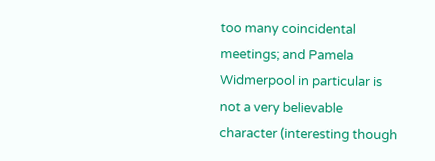too many coincidental meetings; and Pamela Widmerpool in particular is not a very believable character (interesting though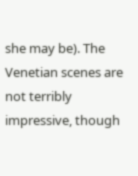she may be). The Venetian scenes are not terribly impressive, though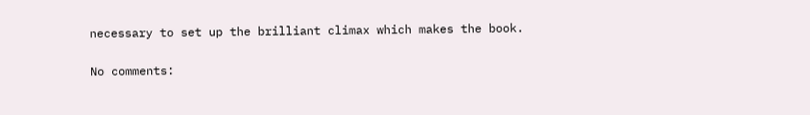necessary to set up the brilliant climax which makes the book.

No comments: